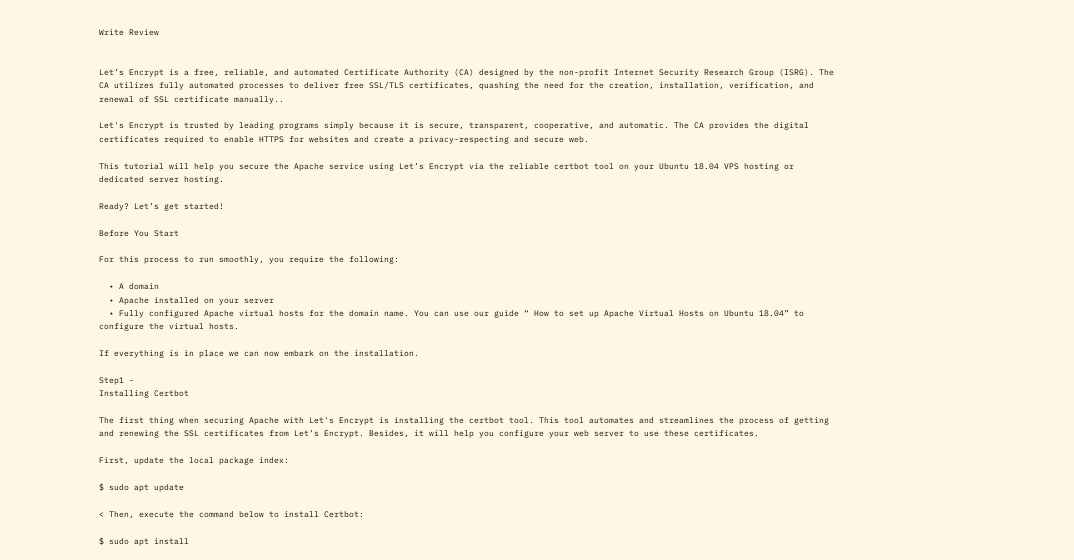Write Review


Let’s Encrypt is a free, reliable, and automated Certificate Authority (CA) designed by the non-profit Internet Security Research Group (ISRG). The CA utilizes fully automated processes to deliver free SSL/TLS certificates, quashing the need for the creation, installation, verification, and renewal of SSL certificate manually..

Let's Encrypt is trusted by leading programs simply because it is secure, transparent, cooperative, and automatic. The CA provides the digital certificates required to enable HTTPS for websites and create a privacy-respecting and secure web.

This tutorial will help you secure the Apache service using Let’s Encrypt via the reliable certbot tool on your Ubuntu 18.04 VPS hosting or dedicated server hosting.

Ready? Let’s get started!

Before You Start

For this process to run smoothly, you require the following:

  • A domain
  • Apache installed on your server
  • Fully configured Apache virtual hosts for the domain name. You can use our guide “ How to set up Apache Virtual Hosts on Ubuntu 18.04” to configure the virtual hosts.

If everything is in place we can now embark on the installation.

Step1 -
Installing Certbot

The first thing when securing Apache with Let's Encrypt is installing the certbot tool. This tool automates and streamlines the process of getting and renewing the SSL certificates from Let’s Encrypt. Besides, it will help you configure your web server to use these certificates.

First, update the local package index:

$ sudo apt update

< Then, execute the command below to install Certbot:

$ sudo apt install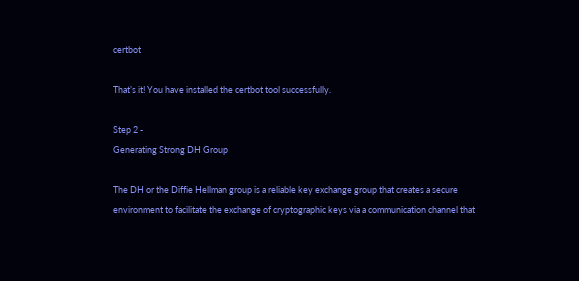certbot

That’s it! You have installed the certbot tool successfully.

Step 2 -
Generating Strong DH Group

The DH or the Diffie Hellman group is a reliable key exchange group that creates a secure environment to facilitate the exchange of cryptographic keys via a communication channel that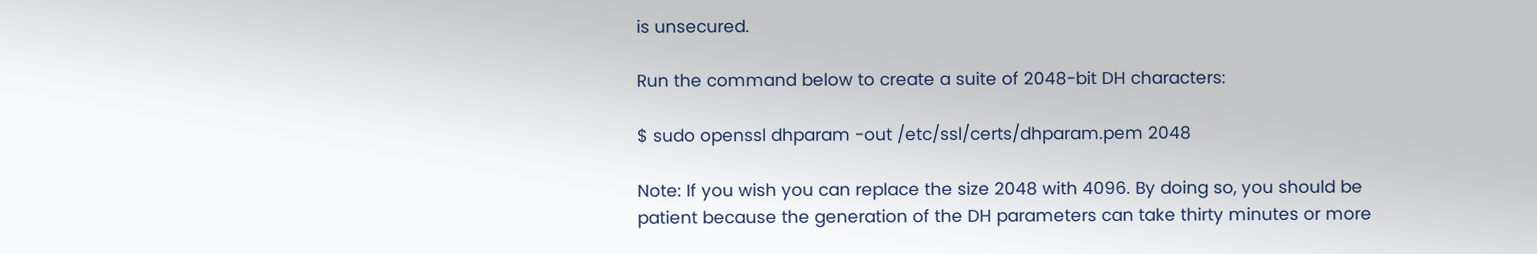is unsecured.

Run the command below to create a suite of 2048-bit DH characters:

$ sudo openssl dhparam -out /etc/ssl/certs/dhparam.pem 2048

Note: If you wish you can replace the size 2048 with 4096. By doing so, you should be patient because the generation of the DH parameters can take thirty minutes or more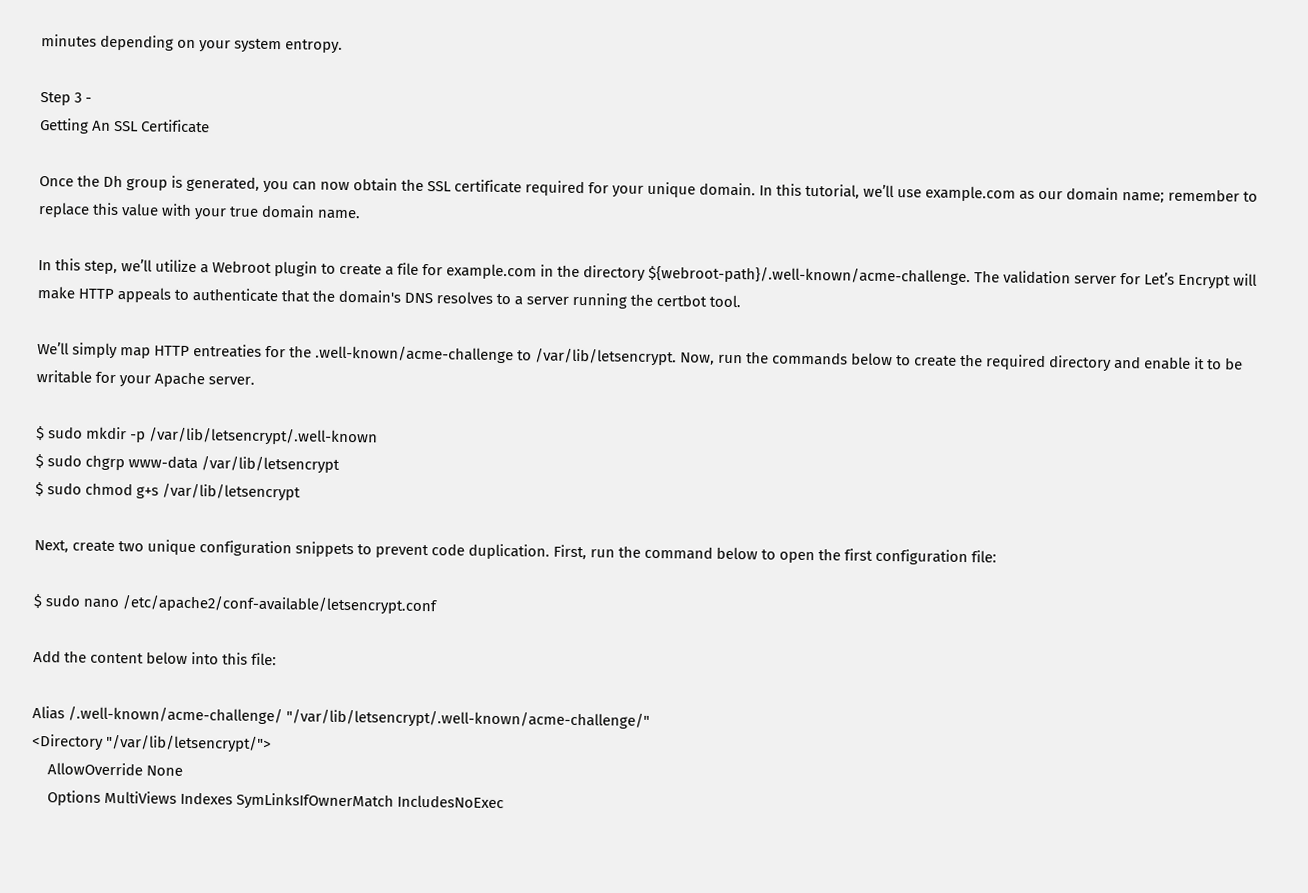minutes depending on your system entropy.

Step 3 -
Getting An SSL Certificate

Once the Dh group is generated, you can now obtain the SSL certificate required for your unique domain. In this tutorial, we’ll use example.com as our domain name; remember to replace this value with your true domain name.

In this step, we’ll utilize a Webroot plugin to create a file for example.com in the directory ${webroot-path}/.well-known/acme-challenge. The validation server for Let’s Encrypt will make HTTP appeals to authenticate that the domain's DNS resolves to a server running the certbot tool.

We’ll simply map HTTP entreaties for the .well-known/acme-challenge to /var/lib/letsencrypt. Now, run the commands below to create the required directory and enable it to be writable for your Apache server.

$ sudo mkdir -p /var/lib/letsencrypt/.well-known
$ sudo chgrp www-data /var/lib/letsencrypt
$ sudo chmod g+s /var/lib/letsencrypt

Next, create two unique configuration snippets to prevent code duplication. First, run the command below to open the first configuration file:

$ sudo nano /etc/apache2/conf-available/letsencrypt.conf

Add the content below into this file:

Alias /.well-known/acme-challenge/ "/var/lib/letsencrypt/.well-known/acme-challenge/"
<Directory "/var/lib/letsencrypt/">
    AllowOverride None
    Options MultiViews Indexes SymLinksIfOwnerMatch IncludesNoExec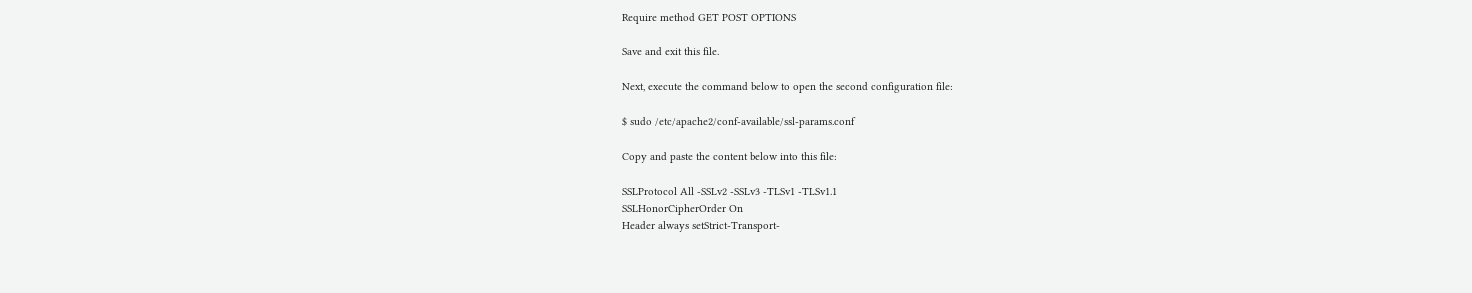Require method GET POST OPTIONS

Save and exit this file.

Next, execute the command below to open the second configuration file:

$ sudo /etc/apache2/conf-available/ssl-params.conf

Copy and paste the content below into this file:

SSLProtocol All -SSLv2 -SSLv3 -TLSv1 -TLSv1.1
SSLHonorCipherOrder On
Header always setStrict-Transport-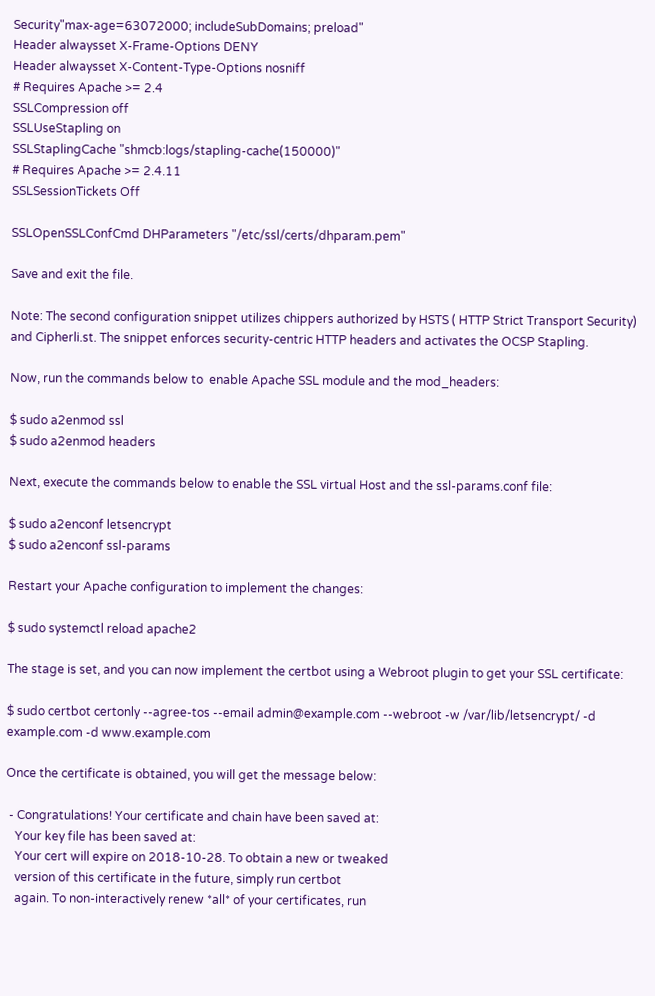Security"max-age=63072000; includeSubDomains; preload"
Header alwaysset X-Frame-Options DENY
Header alwaysset X-Content-Type-Options nosniff
# Requires Apache >= 2.4
SSLCompression off
SSLUseStapling on
SSLStaplingCache "shmcb:logs/stapling-cache(150000)"
# Requires Apache >= 2.4.11
SSLSessionTickets Off

SSLOpenSSLConfCmd DHParameters "/etc/ssl/certs/dhparam.pem"

Save and exit the file.

Note: The second configuration snippet utilizes chippers authorized by HSTS ( HTTP Strict Transport Security) and Cipherli.st. The snippet enforces security-centric HTTP headers and activates the OCSP Stapling.

Now, run the commands below to  enable Apache SSL module and the mod_headers:

$ sudo a2enmod ssl
$ sudo a2enmod headers

Next, execute the commands below to enable the SSL virtual Host and the ssl-params.conf file:

$ sudo a2enconf letsencrypt
$ sudo a2enconf ssl-params

Restart your Apache configuration to implement the changes:

$ sudo systemctl reload apache2

The stage is set, and you can now implement the certbot using a Webroot plugin to get your SSL certificate:

$ sudo certbot certonly --agree-tos --email admin@example.com --webroot -w /var/lib/letsencrypt/ -d example.com -d www.example.com

Once the certificate is obtained, you will get the message below:

 - Congratulations! Your certificate and chain have been saved at:
   Your key file has been saved at:
   Your cert will expire on 2018-10-28. To obtain a new or tweaked
   version of this certificate in the future, simply run certbot
   again. To non-interactively renew *all* of your certificates, run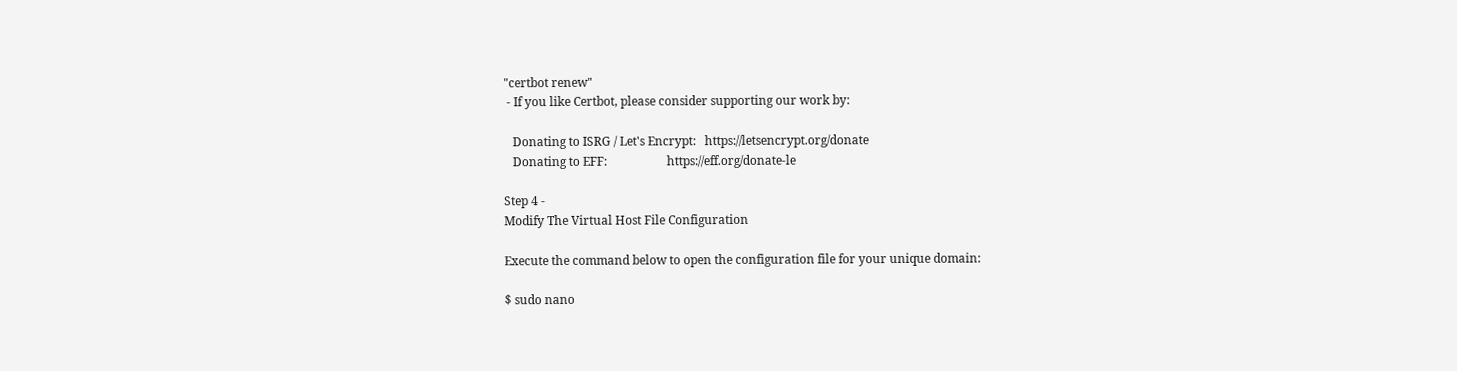"certbot renew"
 - If you like Certbot, please consider supporting our work by:

   Donating to ISRG / Let's Encrypt:   https://letsencrypt.org/donate
   Donating to EFF:                    https://eff.org/donate-le

Step 4 -
Modify The Virtual Host File Configuration

Execute the command below to open the configuration file for your unique domain:

$ sudo nano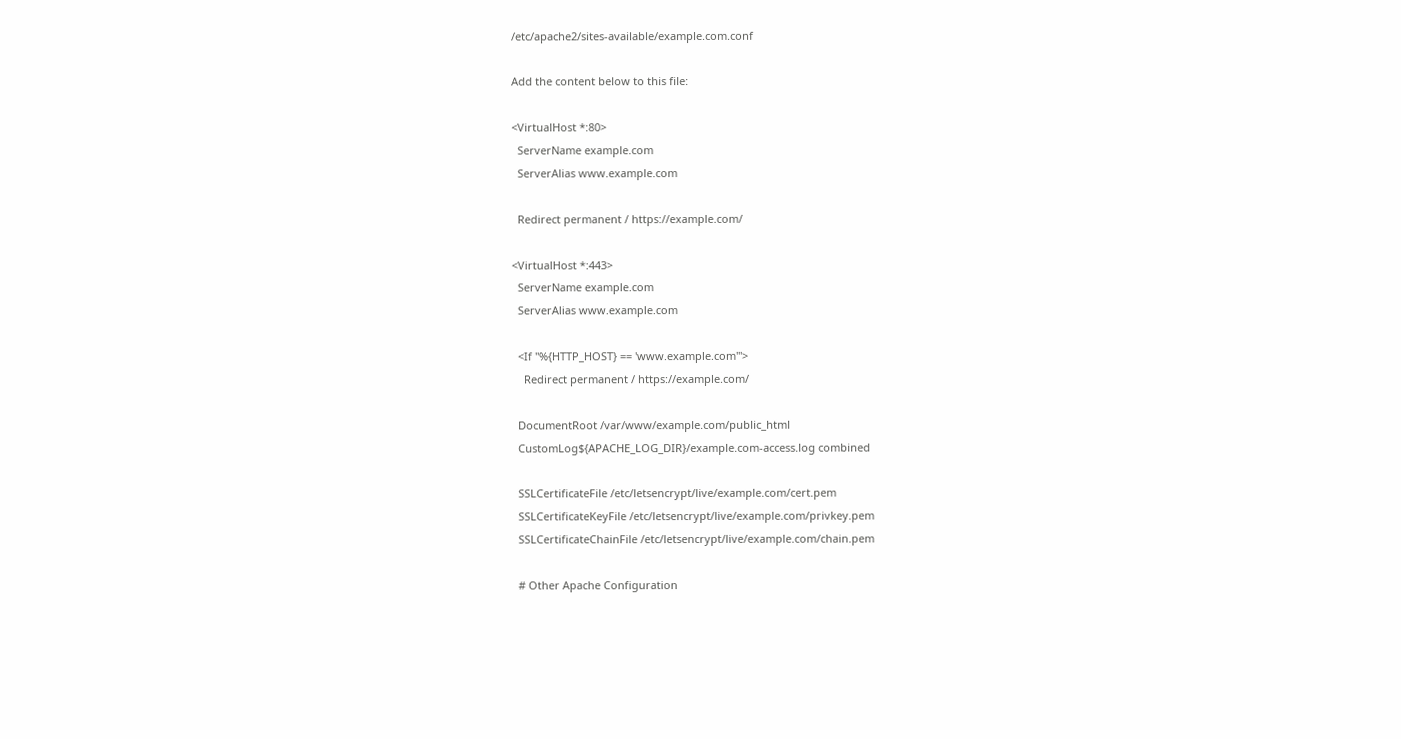/etc/apache2/sites-available/example.com.conf

Add the content below to this file:

<VirtualHost *:80>
  ServerName example.com
  ServerAlias www.example.com

  Redirect permanent / https://example.com/

<VirtualHost *:443>
  ServerName example.com
  ServerAlias www.example.com

  <If "%{HTTP_HOST} == 'www.example.com'">
    Redirect permanent / https://example.com/

  DocumentRoot /var/www/example.com/public_html
  CustomLog${APACHE_LOG_DIR}/example.com-access.log combined

  SSLCertificateFile /etc/letsencrypt/live/example.com/cert.pem
  SSLCertificateKeyFile /etc/letsencrypt/live/example.com/privkey.pem
  SSLCertificateChainFile /etc/letsencrypt/live/example.com/chain.pem

  # Other Apache Configuration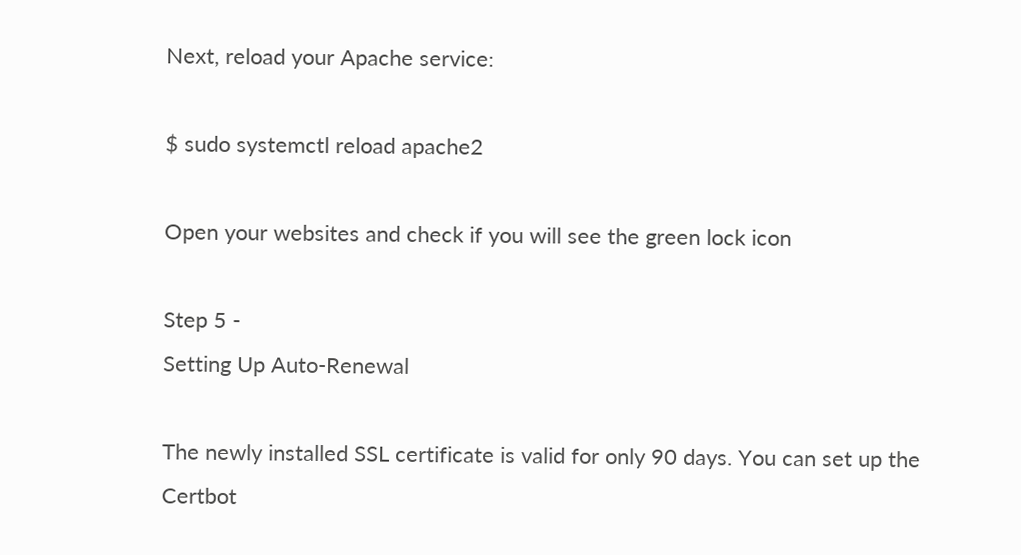Next, reload your Apache service:

$ sudo systemctl reload apache2

Open your websites and check if you will see the green lock icon

Step 5 -
Setting Up Auto-Renewal

The newly installed SSL certificate is valid for only 90 days. You can set up the Certbot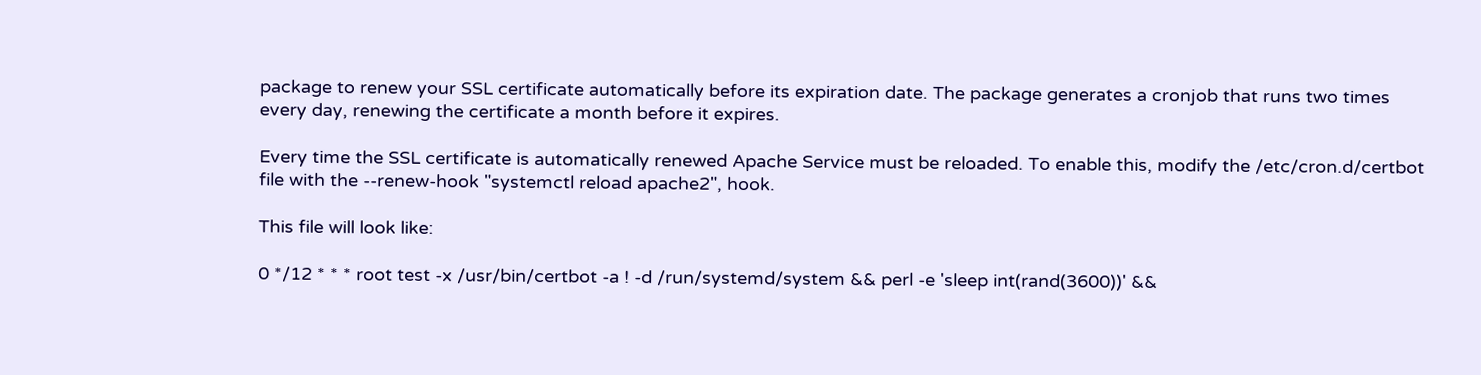package to renew your SSL certificate automatically before its expiration date. The package generates a cronjob that runs two times every day, renewing the certificate a month before it expires.

Every time the SSL certificate is automatically renewed Apache Service must be reloaded. To enable this, modify the /etc/cron.d/certbot file with the --renew-hook "systemctl reload apache2", hook.

This file will look like:

0 */12 * * * root test -x /usr/bin/certbot -a ! -d /run/systemd/system && perl -e 'sleep int(rand(3600))' &&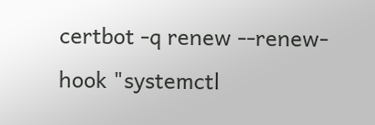certbot -q renew --renew-hook "systemctl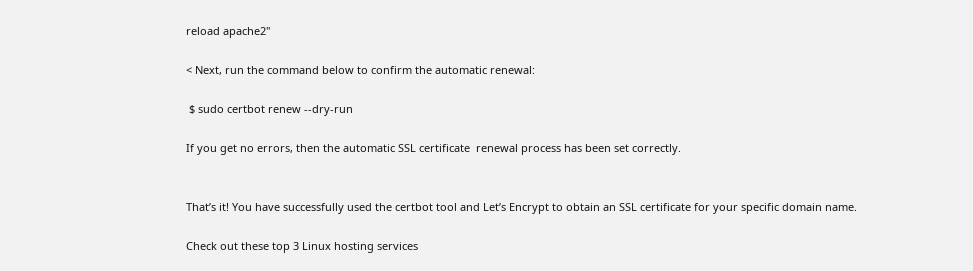reload apache2"

< Next, run the command below to confirm the automatic renewal:

 $ sudo certbot renew --dry-run

If you get no errors, then the automatic SSL certificate  renewal process has been set correctly.


That’s it! You have successfully used the certbot tool and Let’s Encrypt to obtain an SSL certificate for your specific domain name.

Check out these top 3 Linux hosting services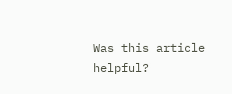Was this article helpful?